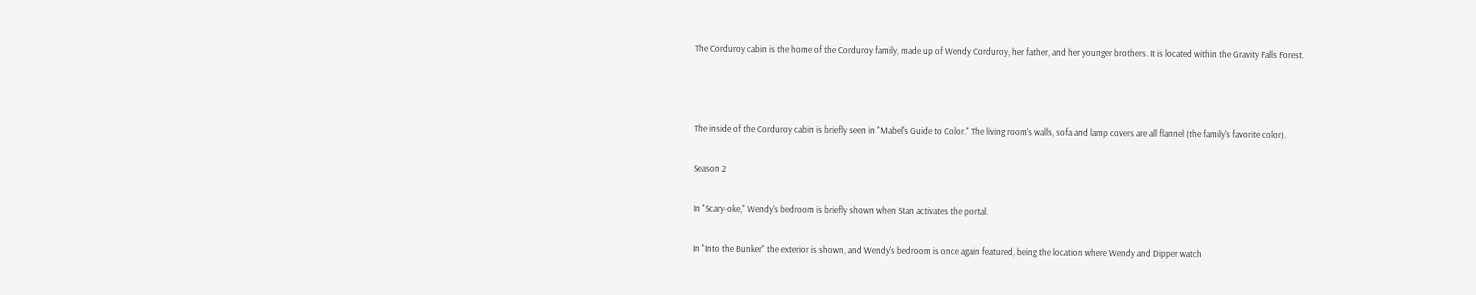The Corduroy cabin is the home of the Corduroy family, made up of Wendy Corduroy, her father, and her younger brothers. It is located within the Gravity Falls Forest.



The inside of the Corduroy cabin is briefly seen in "Mabel's Guide to Color." The living room's walls, sofa and lamp covers are all flannel (the family's favorite color).

Season 2

In "Scary-oke," Wendy's bedroom is briefly shown when Stan activates the portal.

In "Into the Bunker" the exterior is shown, and Wendy's bedroom is once again featured, being the location where Wendy and Dipper watch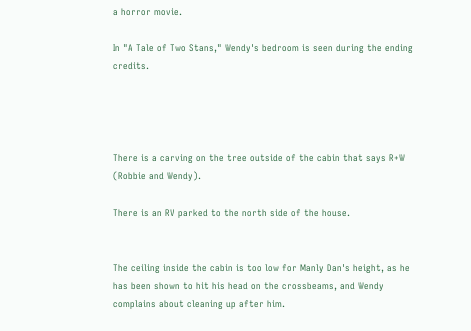a horror movie.

In "A Tale of Two Stans," Wendy's bedroom is seen during the ending credits.




There is a carving on the tree outside of the cabin that says R+W (Robbie and Wendy).

There is an RV parked to the north side of the house.


The ceiling inside the cabin is too low for Manly Dan's height, as he has been shown to hit his head on the crossbeams, and Wendy complains about cleaning up after him.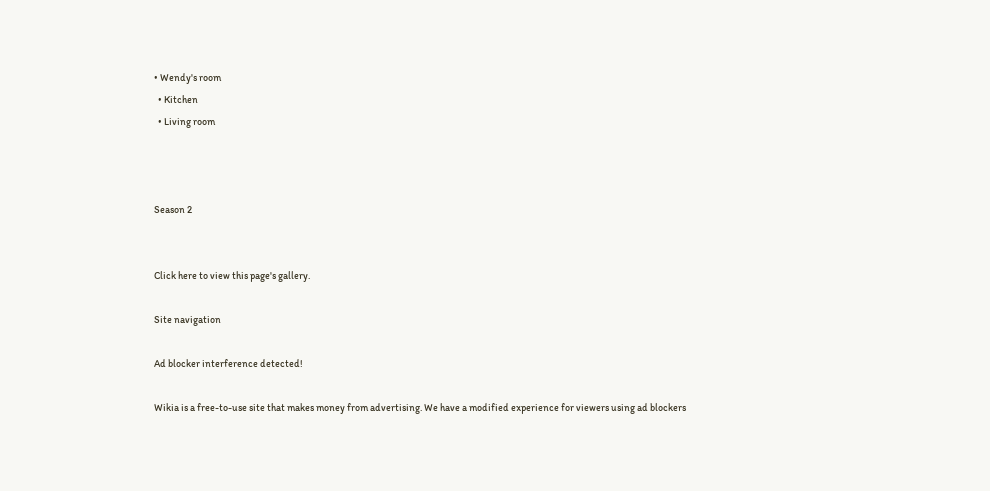• Wendy's room
  • Kitchen
  • Living room



Season 2


Click here to view this page's gallery.

Site navigation

Ad blocker interference detected!

Wikia is a free-to-use site that makes money from advertising. We have a modified experience for viewers using ad blockers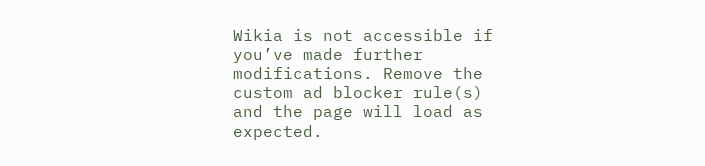Wikia is not accessible if you’ve made further modifications. Remove the custom ad blocker rule(s) and the page will load as expected.